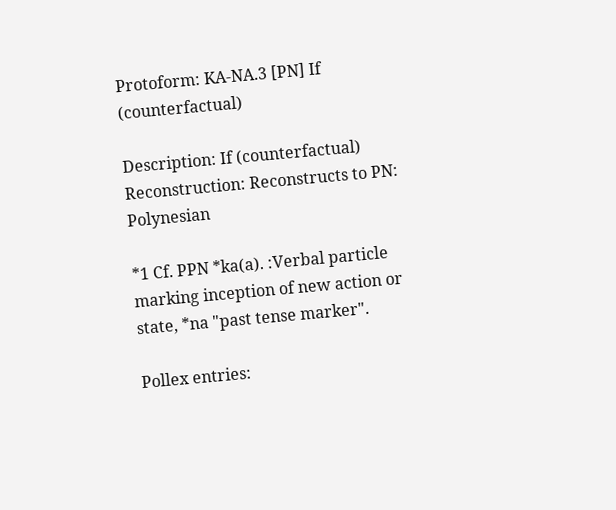Protoform: KA-NA.3 [PN] If (counterfactual)

Description: If (counterfactual)
Reconstruction: Reconstructs to PN: Polynesian

*1 Cf. PPN *ka(a). :Verbal particle marking inception of new action or state, *na "past tense marker".

Pollex entries: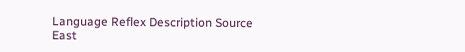Language Reflex Description Source
East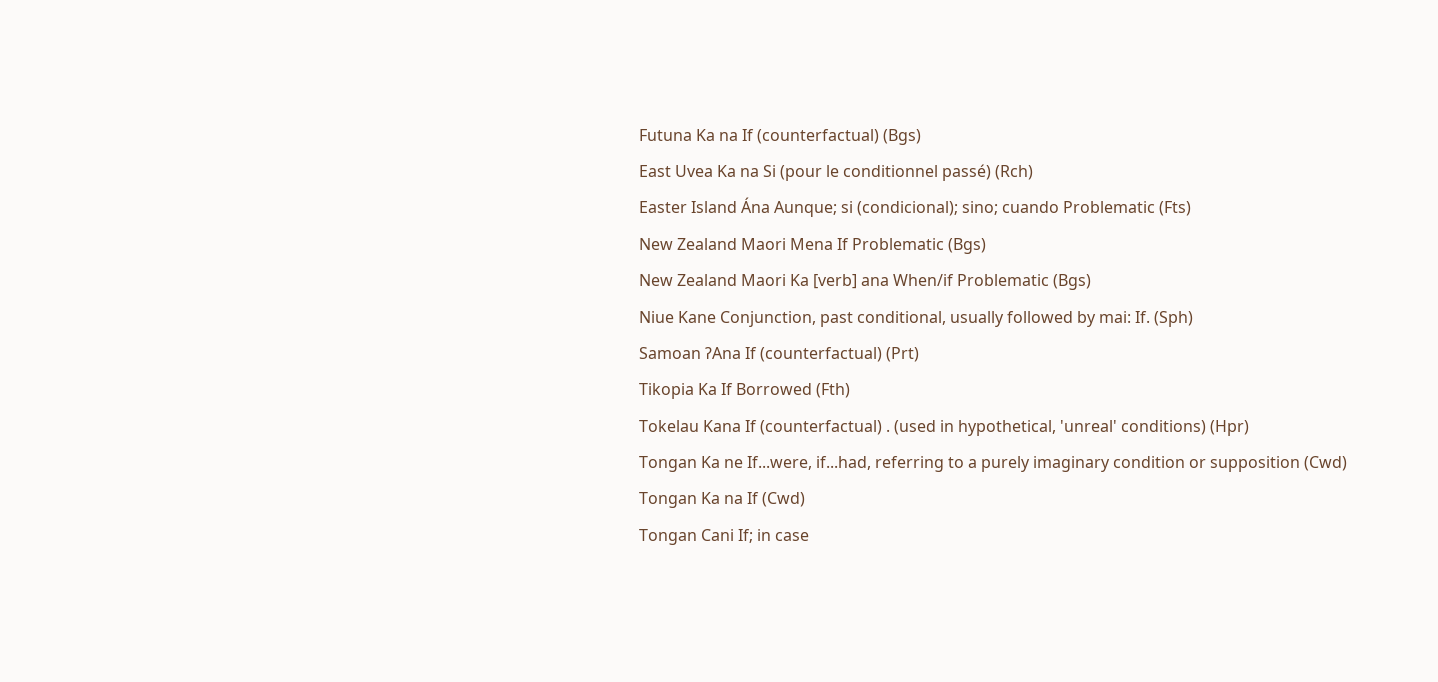Futuna Ka na If (counterfactual) (Bgs)
East Uvea Ka na Si (pour le conditionnel passé) (Rch)
Easter Island Ána Aunque; si (condicional); sino; cuando Problematic (Fts)
New Zealand Maori Mena If Problematic (Bgs)
New Zealand Maori Ka [verb] ana When/if Problematic (Bgs)
Niue Kane Conjunction, past conditional, usually followed by mai: If. (Sph)
Samoan ʔAna If (counterfactual) (Prt)
Tikopia Ka If Borrowed (Fth)
Tokelau Kana If (counterfactual) . (used in hypothetical, 'unreal' conditions) (Hpr)
Tongan Ka ne If...were, if...had, referring to a purely imaginary condition or supposition (Cwd)
Tongan Ka na If (Cwd)
Tongan Cani If; in case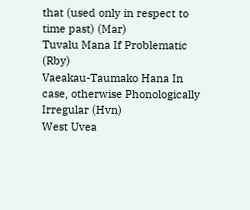that (used only in respect to time past) (Mar)
Tuvalu Mana If Problematic (Rby)
Vaeakau-Taumako Hana In case, otherwise Phonologically Irregular (Hvn)
West Uvea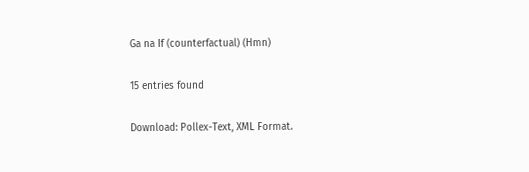Ga na If (counterfactual) (Hmn)

15 entries found

Download: Pollex-Text, XML Format.